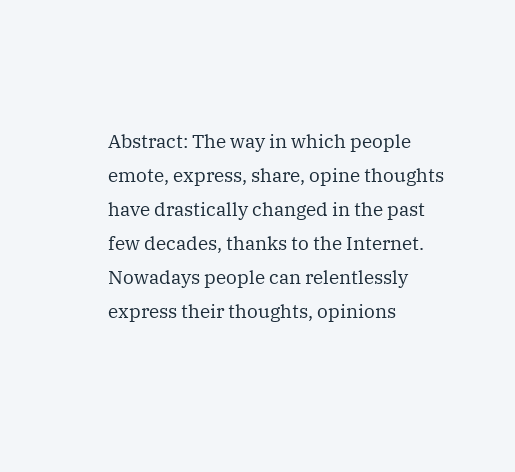Abstract: The way in which people emote, express, share, opine thoughts have drastically changed in the past few decades, thanks to the Internet. Nowadays people can relentlessly express their thoughts, opinions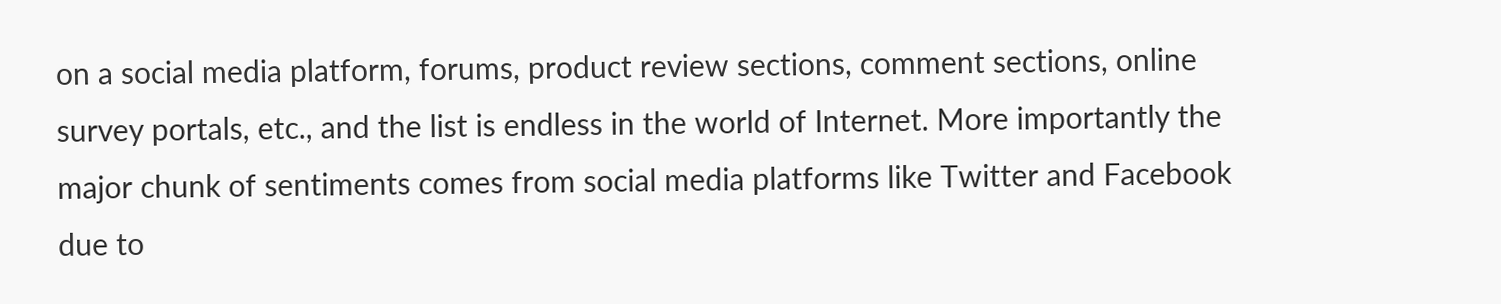on a social media platform, forums, product review sections, comment sections, online survey portals, etc., and the list is endless in the world of Internet. More importantly the major chunk of sentiments comes from social media platforms like Twitter and Facebook due to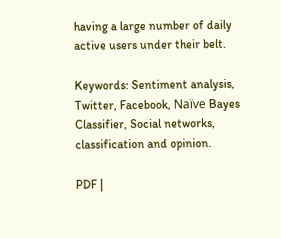having a large number of daily active users under their belt.

Keywords: Sentiment analysis, Twitter, Facebook, Naïve Bayes Classifier, Social networks, classification and opinion.

PDF |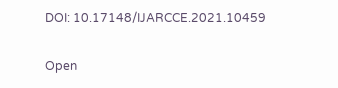DOI: 10.17148/IJARCCE.2021.10459

Open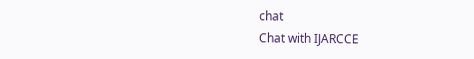chat
Chat with IJARCCE